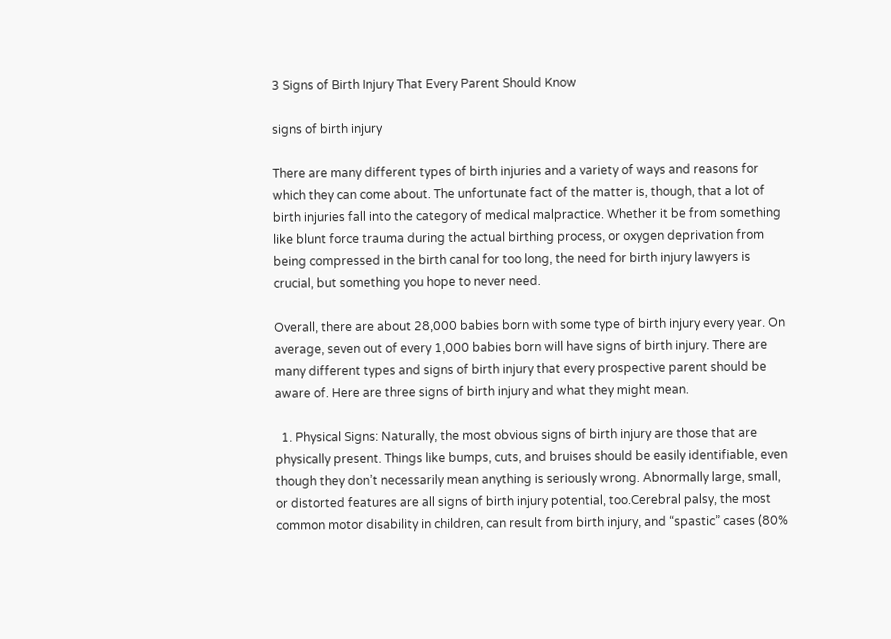3 Signs of Birth Injury That Every Parent Should Know

signs of birth injury

There are many different types of birth injuries and a variety of ways and reasons for which they can come about. The unfortunate fact of the matter is, though, that a lot of birth injuries fall into the category of medical malpractice. Whether it be from something like blunt force trauma during the actual birthing process, or oxygen deprivation from being compressed in the birth canal for too long, the need for birth injury lawyers is crucial, but something you hope to never need.

Overall, there are about 28,000 babies born with some type of birth injury every year. On average, seven out of every 1,000 babies born will have signs of birth injury. There are many different types and signs of birth injury that every prospective parent should be aware of. Here are three signs of birth injury and what they might mean.

  1. Physical Signs: Naturally, the most obvious signs of birth injury are those that are physically present. Things like bumps, cuts, and bruises should be easily identifiable, even though they don’t necessarily mean anything is seriously wrong. Abnormally large, small, or distorted features are all signs of birth injury potential, too.Cerebral palsy, the most common motor disability in children, can result from birth injury, and “spastic” cases (80%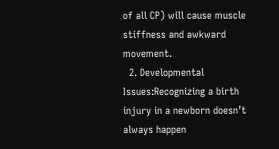of all CP) will cause muscle stiffness and awkward movement.
  2. Developmental Issues:Recognizing a birth injury in a newborn doesn’t always happen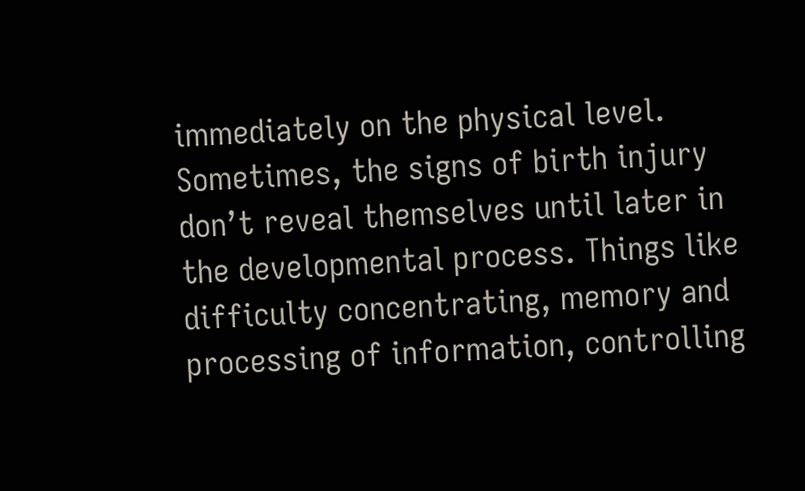immediately on the physical level. Sometimes, the signs of birth injury don’t reveal themselves until later in the developmental process. Things like difficulty concentrating, memory and processing of information, controlling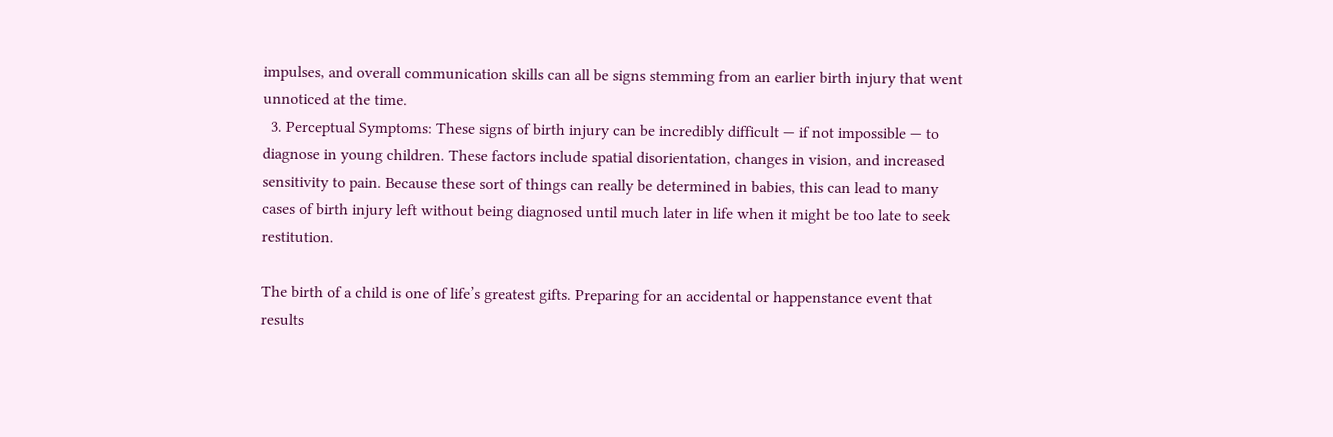impulses, and overall communication skills can all be signs stemming from an earlier birth injury that went unnoticed at the time.
  3. Perceptual Symptoms: These signs of birth injury can be incredibly difficult — if not impossible — to diagnose in young children. These factors include spatial disorientation, changes in vision, and increased sensitivity to pain. Because these sort of things can really be determined in babies, this can lead to many cases of birth injury left without being diagnosed until much later in life when it might be too late to seek restitution.

The birth of a child is one of life’s greatest gifts. Preparing for an accidental or happenstance event that results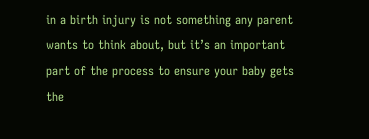in a birth injury is not something any parent wants to think about, but it’s an important part of the process to ensure your baby gets the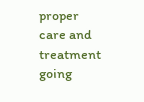proper care and treatment going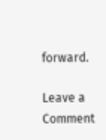forward.

Leave a Comment